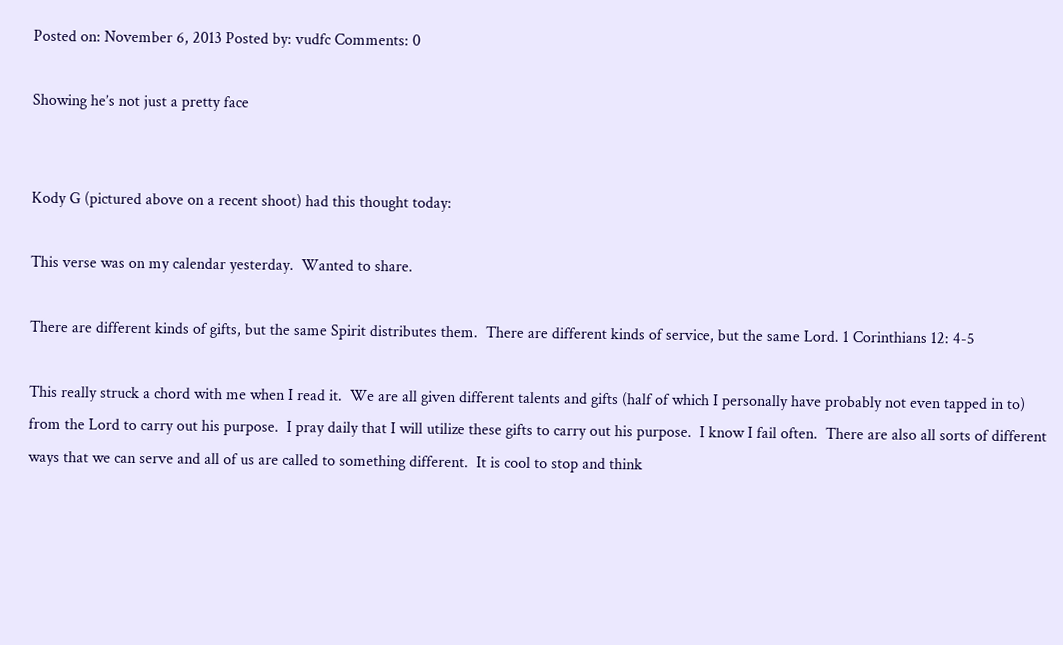Posted on: November 6, 2013 Posted by: vudfc Comments: 0

Showing he’s not just a pretty face


Kody G (pictured above on a recent shoot) had this thought today:

This verse was on my calendar yesterday.  Wanted to share.

There are different kinds of gifts, but the same Spirit distributes them.  There are different kinds of service, but the same Lord. 1 Corinthians 12: 4-5

This really struck a chord with me when I read it.  We are all given different talents and gifts (half of which I personally have probably not even tapped in to) from the Lord to carry out his purpose.  I pray daily that I will utilize these gifts to carry out his purpose.  I know I fail often.  There are also all sorts of different ways that we can serve and all of us are called to something different.  It is cool to stop and think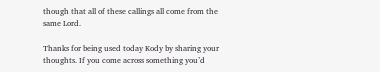though that all of these callings all come from the same Lord.

Thanks for being used today Kody by sharing your thoughts. If you come across something you’d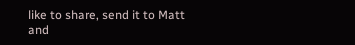like to share, send it to Matt and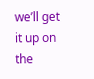we’ll get it up on the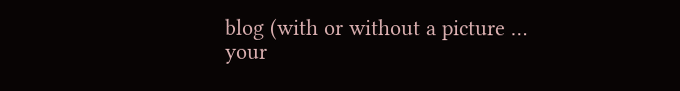blog (with or without a picture … your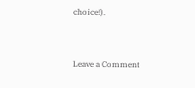choice!).


Leave a Comment